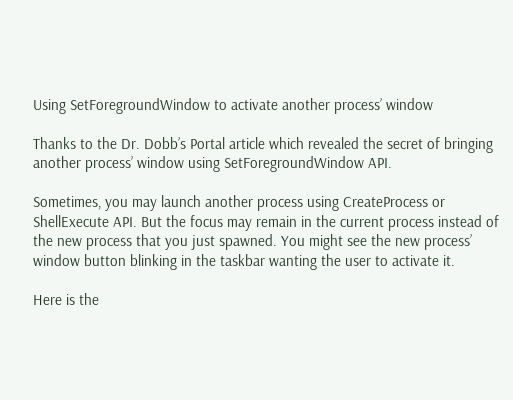Using SetForegroundWindow to activate another process’ window

Thanks to the Dr. Dobb’s Portal article which revealed the secret of bringing another process’ window using SetForegroundWindow API.

Sometimes, you may launch another process using CreateProcess or ShellExecute API. But the focus may remain in the current process instead of the new process that you just spawned. You might see the new process’ window button blinking in the taskbar wanting the user to activate it.

Here is the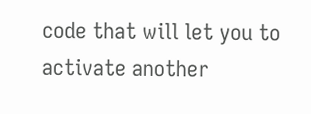code that will let you to activate another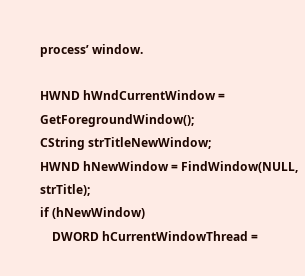process’ window.

HWND hWndCurrentWindow = GetForegroundWindow();
CString strTitleNewWindow;
HWND hNewWindow = FindWindow(NULL, strTitle);
if (hNewWindow)
    DWORD hCurrentWindowThread =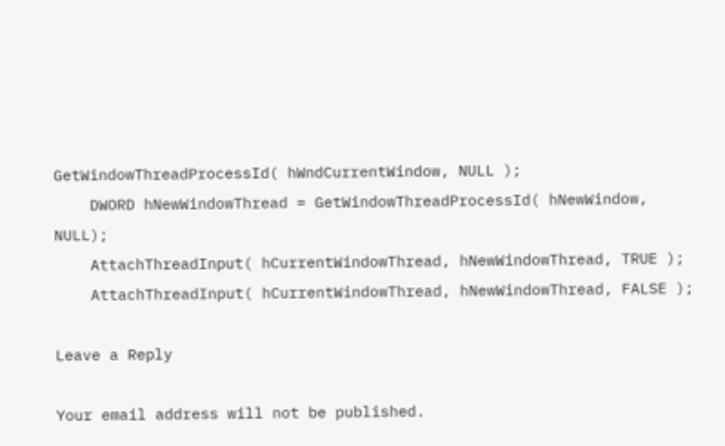GetWindowThreadProcessId( hWndCurrentWindow, NULL );
    DWORD hNewWindowThread = GetWindowThreadProcessId( hNewWindow, NULL);
    AttachThreadInput( hCurrentWindowThread, hNewWindowThread, TRUE );
    AttachThreadInput( hCurrentWindowThread, hNewWindowThread, FALSE );

Leave a Reply

Your email address will not be published.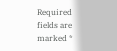Required fields are marked *